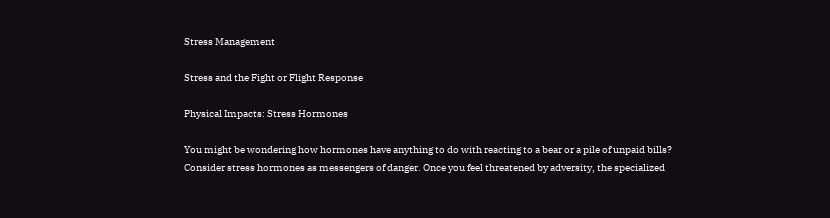Stress Management

Stress and the Fight or Flight Response

Physical Impacts: Stress Hormones

You might be wondering how hormones have anything to do with reacting to a bear or a pile of unpaid bills? Consider stress hormones as messengers of danger. Once you feel threatened by adversity, the specialized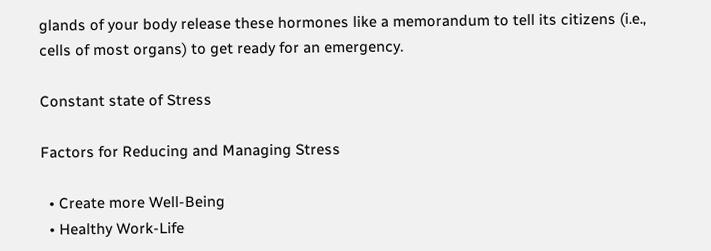glands of your body release these hormones like a memorandum to tell its citizens (i.e., cells of most organs) to get ready for an emergency.

Constant state of Stress

Factors for Reducing and Managing Stress

  • Create more Well-Being
  • Healthy Work-Life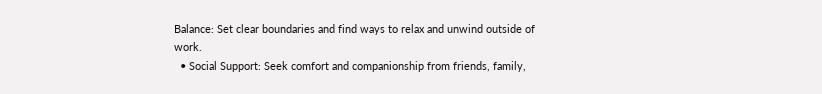Balance: Set clear boundaries and find ways to relax and unwind outside of work.
  • Social Support: Seek comfort and companionship from friends, family,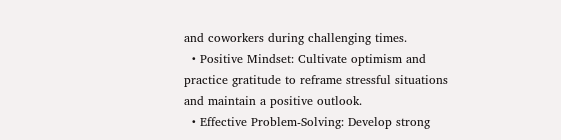and coworkers during challenging times.
  • Positive Mindset: Cultivate optimism and practice gratitude to reframe stressful situations and maintain a positive outlook.
  • Effective Problem-Solving: Develop strong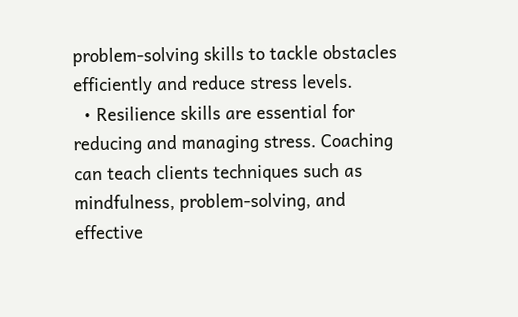problem-solving skills to tackle obstacles efficiently and reduce stress levels.
  • Resilience skills are essential for reducing and managing stress. Coaching can teach clients techniques such as mindfulness, problem-solving, and effective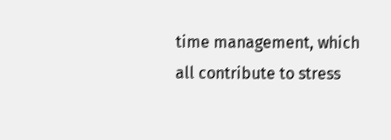time management, which all contribute to stress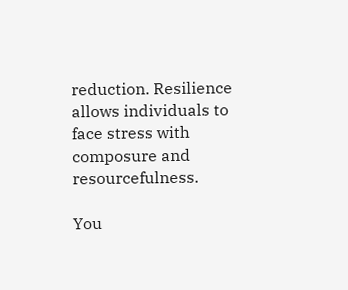reduction. Resilience allows individuals to face stress with composure and resourcefulness.

You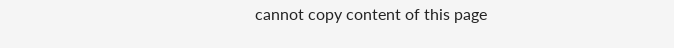cannot copy content of this page